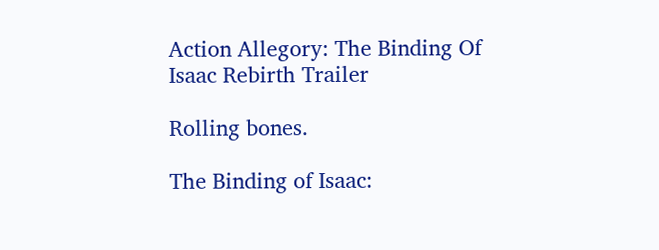Action Allegory: The Binding Of Isaac Rebirth Trailer

Rolling bones.

The Binding of Isaac: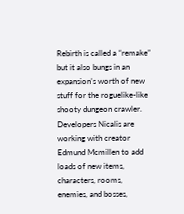Rebirth is called a “remake” but it also bungs in an expansion’s worth of new stuff for the roguelike-like shooty dungeon crawler. Developers Nicalis are working with creator Edmund Mcmillen to add loads of new items, characters, rooms, enemies, and bosses,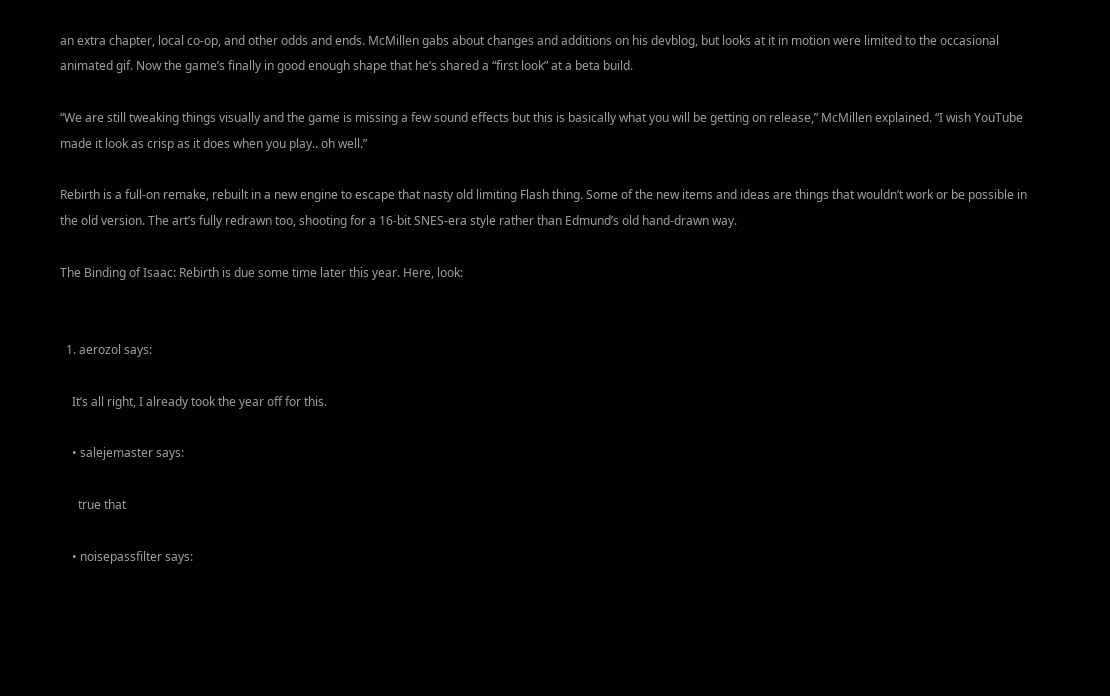an extra chapter, local co-op, and other odds and ends. McMillen gabs about changes and additions on his devblog, but looks at it in motion were limited to the occasional animated gif. Now the game’s finally in good enough shape that he’s shared a “first look” at a beta build.

“We are still tweaking things visually and the game is missing a few sound effects but this is basically what you will be getting on release,” McMillen explained. “I wish YouTube made it look as crisp as it does when you play.. oh well.”

Rebirth is a full-on remake, rebuilt in a new engine to escape that nasty old limiting Flash thing. Some of the new items and ideas are things that wouldn’t work or be possible in the old version. The art’s fully redrawn too, shooting for a 16-bit SNES-era style rather than Edmund’s old hand-drawn way.

The Binding of Isaac: Rebirth is due some time later this year. Here, look:


  1. aerozol says:

    It’s all right, I already took the year off for this.

    • salejemaster says:

      true that

    • noisepassfilter says: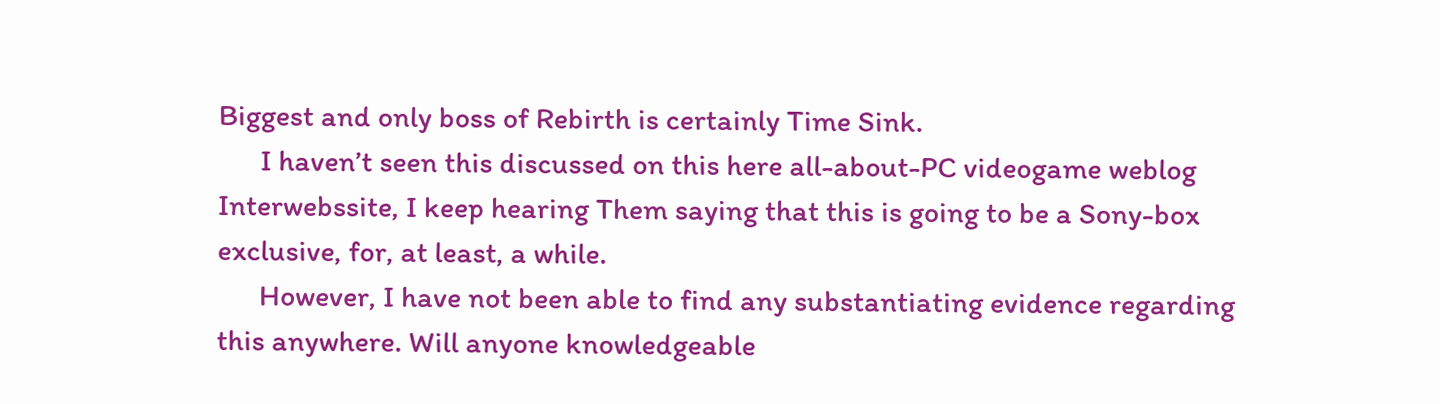Biggest and only boss of Rebirth is certainly Time Sink.
      I haven’t seen this discussed on this here all-about-PC videogame weblog Interwebssite, I keep hearing Them saying that this is going to be a Sony-box exclusive, for, at least, a while.
      However, I have not been able to find any substantiating evidence regarding this anywhere. Will anyone knowledgeable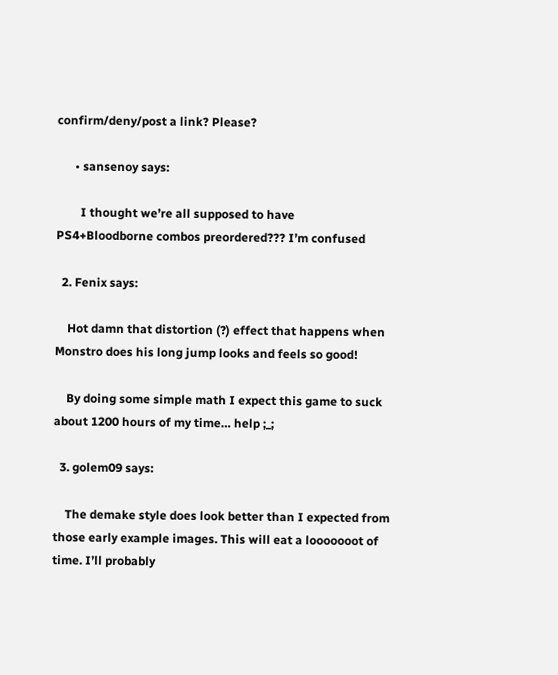confirm/deny/post a link? Please?

      • sansenoy says:

        I thought we’re all supposed to have PS4+Bloodborne combos preordered??? I’m confused

  2. Fenix says:

    Hot damn that distortion (?) effect that happens when Monstro does his long jump looks and feels so good!

    By doing some simple math I expect this game to suck about 1200 hours of my time… help ;_;

  3. golem09 says:

    The demake style does look better than I expected from those early example images. This will eat a looooooot of time. I’ll probably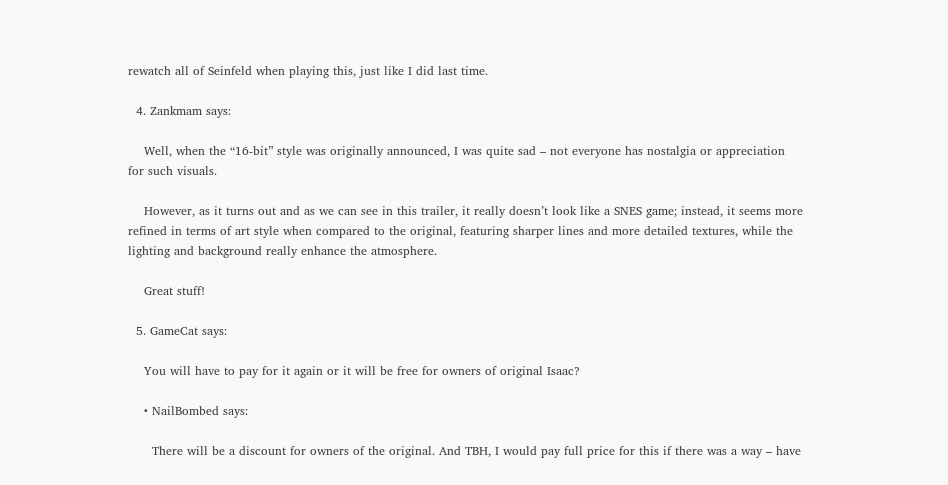rewatch all of Seinfeld when playing this, just like I did last time.

  4. Zankmam says:

    Well, when the “16-bit” style was originally announced, I was quite sad – not everyone has nostalgia or appreciation for such visuals.

    However, as it turns out and as we can see in this trailer, it really doesn’t look like a SNES game; instead, it seems more refined in terms of art style when compared to the original, featuring sharper lines and more detailed textures, while the lighting and background really enhance the atmosphere.

    Great stuff!

  5. GameCat says:

    You will have to pay for it again or it will be free for owners of original Isaac?

    • NailBombed says:

      There will be a discount for owners of the original. And TBH, I would pay full price for this if there was a way – have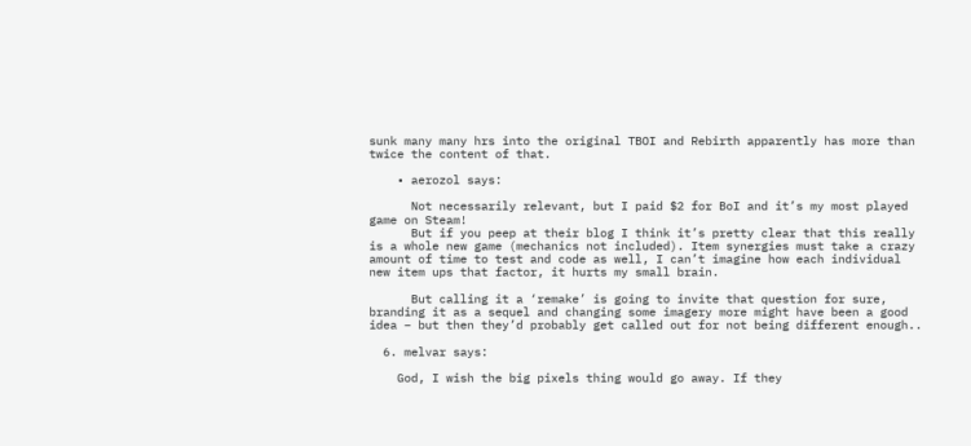sunk many many hrs into the original TBOI and Rebirth apparently has more than twice the content of that.

    • aerozol says:

      Not necessarily relevant, but I paid $2 for BoI and it’s my most played game on Steam!
      But if you peep at their blog I think it’s pretty clear that this really is a whole new game (mechanics not included). Item synergies must take a crazy amount of time to test and code as well, I can’t imagine how each individual new item ups that factor, it hurts my small brain.

      But calling it a ‘remake’ is going to invite that question for sure, branding it as a sequel and changing some imagery more might have been a good idea – but then they’d probably get called out for not being different enough..

  6. melvar says:

    God, I wish the big pixels thing would go away. If they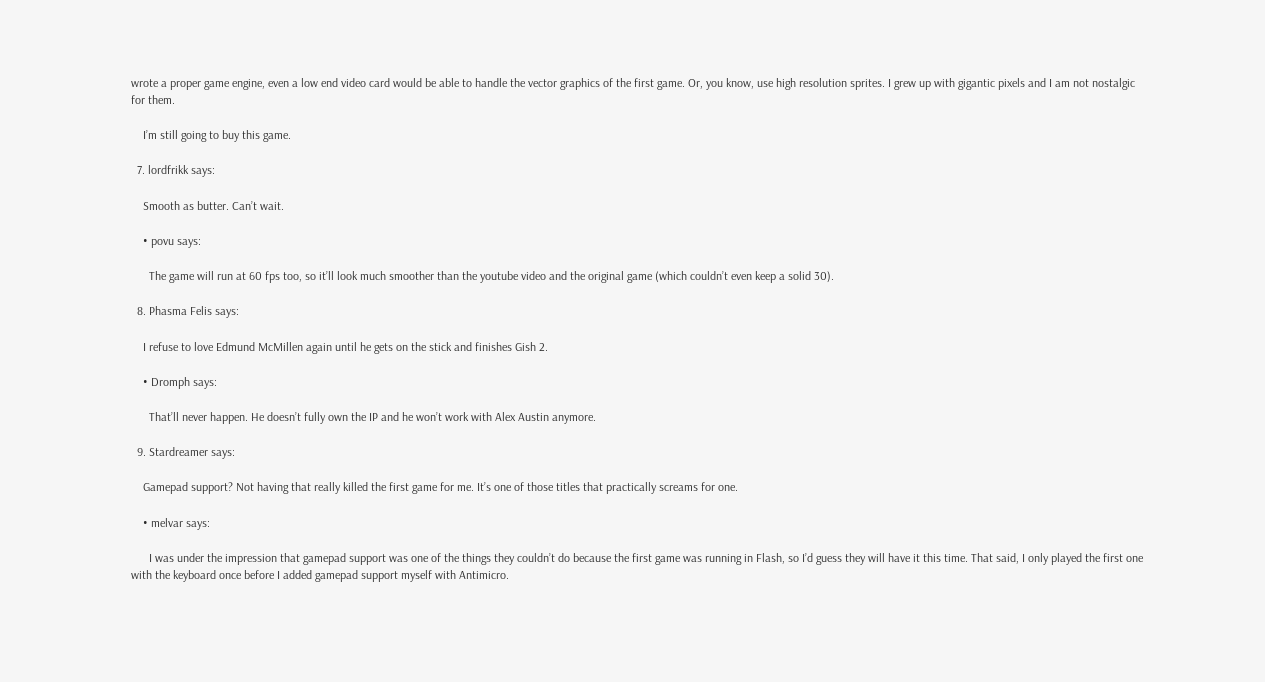wrote a proper game engine, even a low end video card would be able to handle the vector graphics of the first game. Or, you know, use high resolution sprites. I grew up with gigantic pixels and I am not nostalgic for them.

    I’m still going to buy this game.

  7. lordfrikk says:

    Smooth as butter. Can’t wait.

    • povu says:

      The game will run at 60 fps too, so it’ll look much smoother than the youtube video and the original game (which couldn’t even keep a solid 30).

  8. Phasma Felis says:

    I refuse to love Edmund McMillen again until he gets on the stick and finishes Gish 2.

    • Dromph says:

      That’ll never happen. He doesn’t fully own the IP and he won’t work with Alex Austin anymore.

  9. Stardreamer says:

    Gamepad support? Not having that really killed the first game for me. It’s one of those titles that practically screams for one.

    • melvar says:

      I was under the impression that gamepad support was one of the things they couldn’t do because the first game was running in Flash, so I’d guess they will have it this time. That said, I only played the first one with the keyboard once before I added gamepad support myself with Antimicro.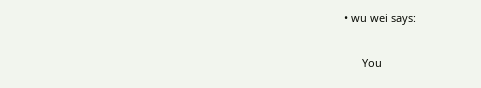• wu wei says:

      You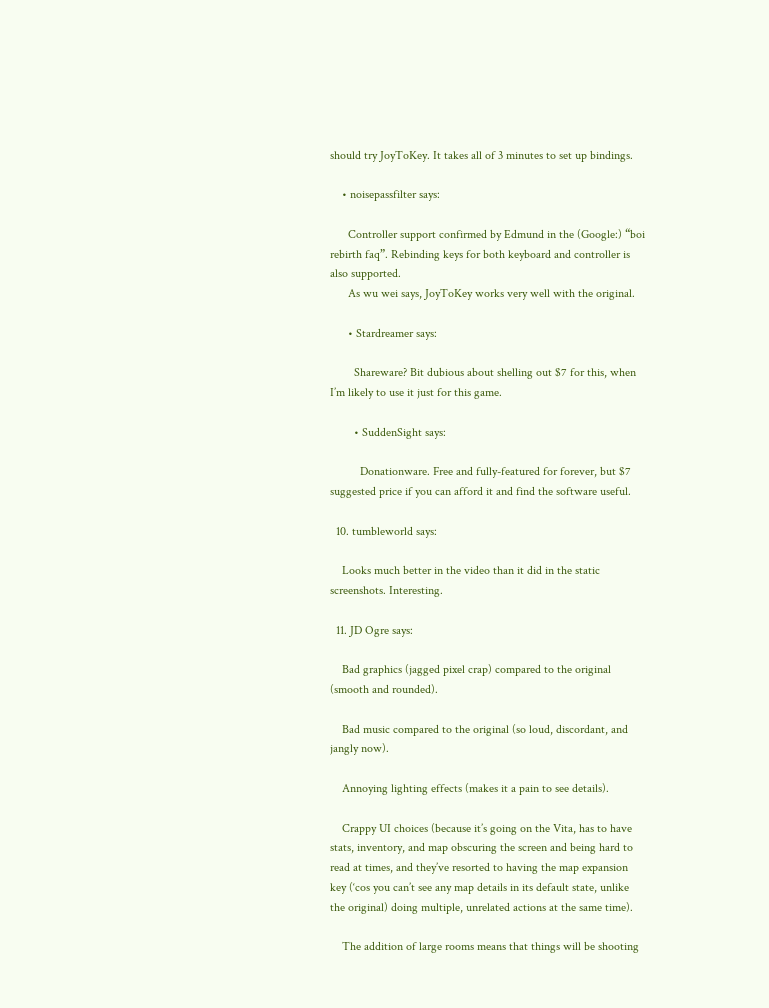should try JoyToKey. It takes all of 3 minutes to set up bindings.

    • noisepassfilter says:

      Controller support confirmed by Edmund in the (Google:) “boi rebirth faq”. Rebinding keys for both keyboard and controller is also supported.
      As wu wei says, JoyToKey works very well with the original.

      • Stardreamer says:

        Shareware? Bit dubious about shelling out $7 for this, when I’m likely to use it just for this game.

        • SuddenSight says:

          Donationware. Free and fully-featured for forever, but $7 suggested price if you can afford it and find the software useful.

  10. tumbleworld says:

    Looks much better in the video than it did in the static screenshots. Interesting.

  11. JD Ogre says:

    Bad graphics (jagged pixel crap) compared to the original (smooth and rounded).

    Bad music compared to the original (so loud, discordant, and jangly now).

    Annoying lighting effects (makes it a pain to see details).

    Crappy UI choices (because it’s going on the Vita, has to have stats, inventory, and map obscuring the screen and being hard to read at times, and they’ve resorted to having the map expansion key (‘cos you can’t see any map details in its default state, unlike the original) doing multiple, unrelated actions at the same time).

    The addition of large rooms means that things will be shooting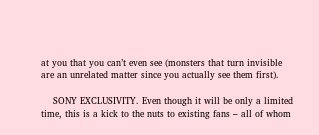at you that you can’t even see (monsters that turn invisible are an unrelated matter since you actually see them first).

    SONY EXCLUSIVITY. Even though it will be only a limited time, this is a kick to the nuts to existing fans – all of whom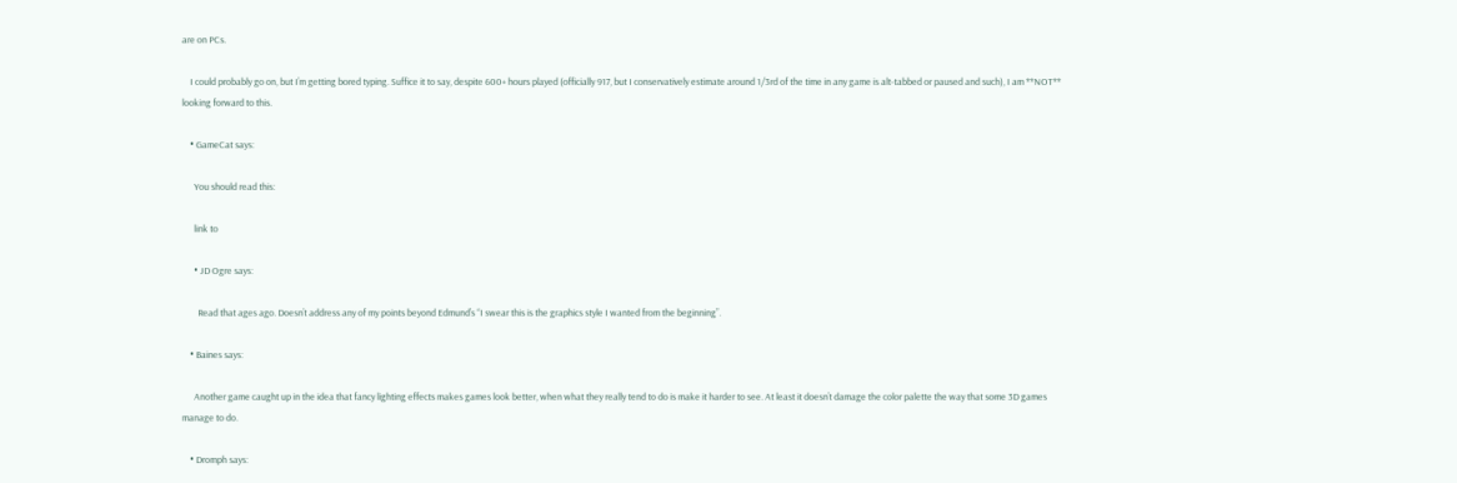are on PCs.

    I could probably go on, but I’m getting bored typing. Suffice it to say, despite 600+ hours played (officially 917, but I conservatively estimate around 1/3rd of the time in any game is alt-tabbed or paused and such), I am **NOT** looking forward to this.

    • GameCat says:

      You should read this:

      link to

      • JD Ogre says:

        Read that ages ago. Doesn’t address any of my points beyond Edmund’s “I swear this is the graphics style I wanted from the beginning”.

    • Baines says:

      Another game caught up in the idea that fancy lighting effects makes games look better, when what they really tend to do is make it harder to see. At least it doesn’t damage the color palette the way that some 3D games manage to do.

    • Dromph says: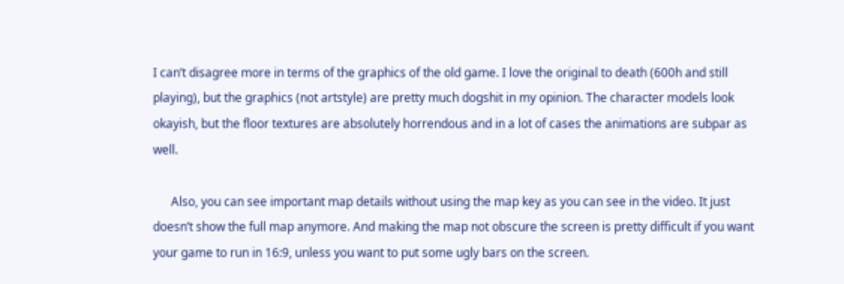I can’t disagree more in terms of the graphics of the old game. I love the original to death (600h and still playing), but the graphics (not artstyle) are pretty much dogshit in my opinion. The character models look okayish, but the floor textures are absolutely horrendous and in a lot of cases the animations are subpar as well.

      Also, you can see important map details without using the map key as you can see in the video. It just doesn’t show the full map anymore. And making the map not obscure the screen is pretty difficult if you want your game to run in 16:9, unless you want to put some ugly bars on the screen.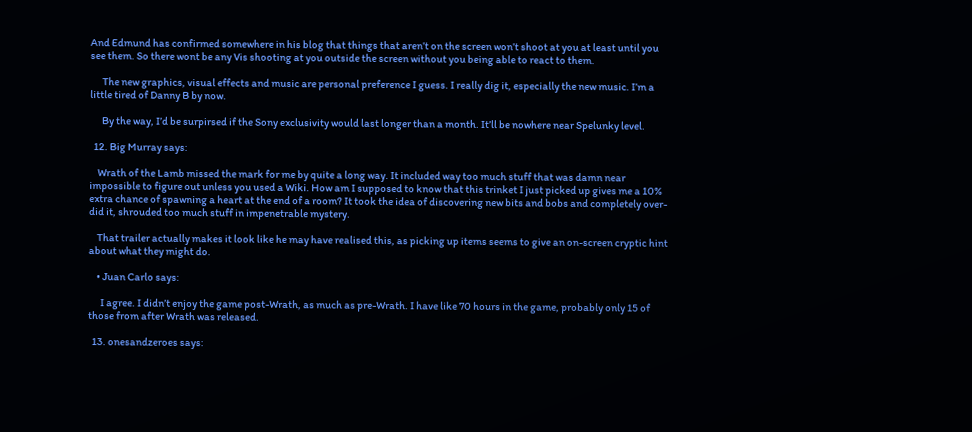And Edmund has confirmed somewhere in his blog that things that aren’t on the screen won’t shoot at you at least until you see them. So there wont be any Vis shooting at you outside the screen without you being able to react to them.

      The new graphics, visual effects and music are personal preference I guess. I really dig it, especially the new music. I’m a little tired of Danny B by now.

      By the way, I’d be surpirsed if the Sony exclusivity would last longer than a month. It’ll be nowhere near Spelunky level.

  12. Big Murray says:

    Wrath of the Lamb missed the mark for me by quite a long way. It included way too much stuff that was damn near impossible to figure out unless you used a Wiki. How am I supposed to know that this trinket I just picked up gives me a 10% extra chance of spawning a heart at the end of a room? It took the idea of discovering new bits and bobs and completely over-did it, shrouded too much stuff in impenetrable mystery.

    That trailer actually makes it look like he may have realised this, as picking up items seems to give an on-screen cryptic hint about what they might do.

    • Juan Carlo says:

      I agree. I didn’t enjoy the game post-Wrath, as much as pre-Wrath. I have like 70 hours in the game, probably only 15 of those from after Wrath was released.

  13. onesandzeroes says: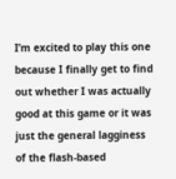I’m excited to play this one because I finally get to find out whether I was actually good at this game or it was just the general lagginess of the flash-based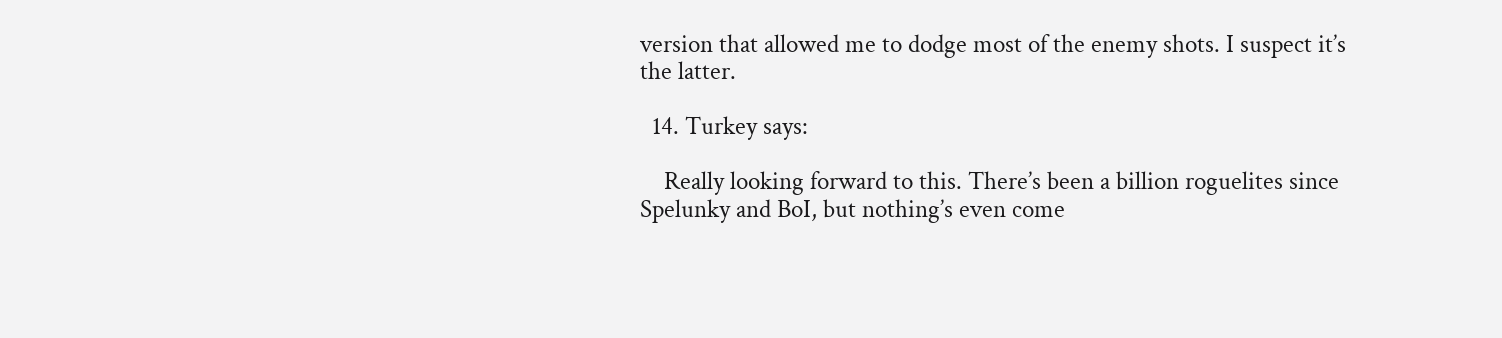version that allowed me to dodge most of the enemy shots. I suspect it’s the latter.

  14. Turkey says:

    Really looking forward to this. There’s been a billion roguelites since Spelunky and BoI, but nothing’s even come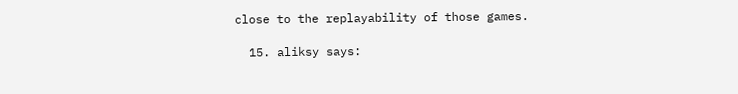close to the replayability of those games.

  15. aliksy says: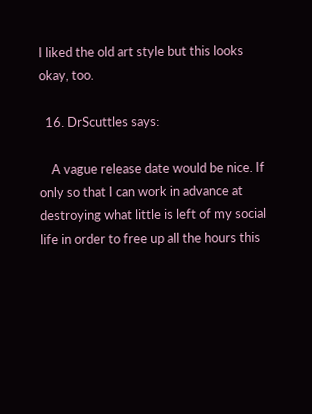I liked the old art style but this looks okay, too.

  16. DrScuttles says:

    A vague release date would be nice. If only so that I can work in advance at destroying what little is left of my social life in order to free up all the hours this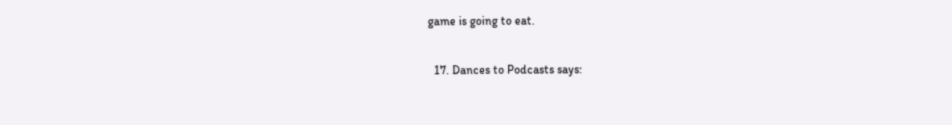game is going to eat.

  17. Dances to Podcasts says: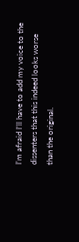I’m afraid I’ll have to add my voice to the dissenters that this indeed looks worse than the original.